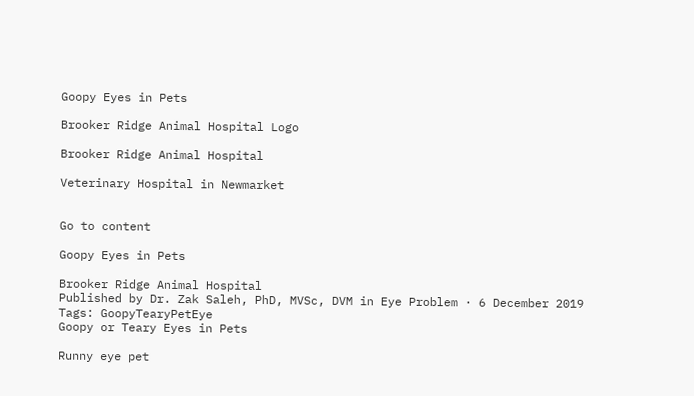Goopy Eyes in Pets

Brooker Ridge Animal Hospital Logo

Brooker Ridge Animal Hospital

Veterinary Hospital in Newmarket


Go to content

Goopy Eyes in Pets

Brooker Ridge Animal Hospital
Published by Dr. Zak Saleh, PhD, MVSc, DVM in Eye Problem · 6 December 2019
Tags: GoopyTearyPetEye
Goopy or Teary Eyes in Pets

Runny eye pet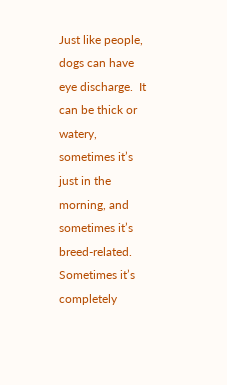Just like people, dogs can have eye discharge.  It can be thick or watery, sometimes it’s just in the morning, and sometimes it’s breed-related.  Sometimes it’s completely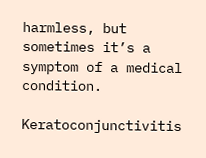harmless, but sometimes it’s a symptom of a medical condition.

Keratoconjunctivitis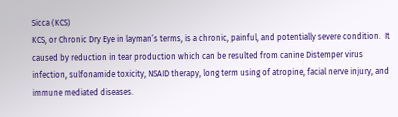Sicca (KCS)
KCS, or Chronic Dry Eye in layman’s terms, is a chronic, painful, and potentially severe condition.  It caused by reduction in tear production which can be resulted from canine Distemper virus infection, sulfonamide toxicity, NSAID therapy, long term using of atropine, facial nerve injury, and immune mediated diseases.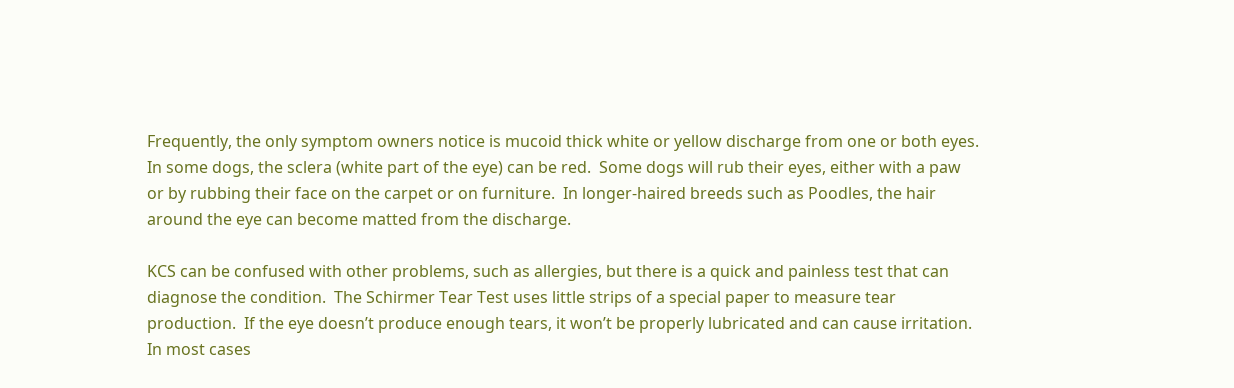Frequently, the only symptom owners notice is mucoid thick white or yellow discharge from one or both eyes.  In some dogs, the sclera (white part of the eye) can be red.  Some dogs will rub their eyes, either with a paw or by rubbing their face on the carpet or on furniture.  In longer-haired breeds such as Poodles, the hair around the eye can become matted from the discharge.

KCS can be confused with other problems, such as allergies, but there is a quick and painless test that can diagnose the condition.  The Schirmer Tear Test uses little strips of a special paper to measure tear production.  If the eye doesn’t produce enough tears, it won’t be properly lubricated and can cause irritation.  In most cases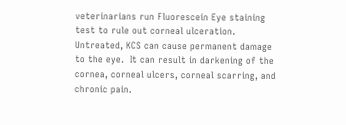veterinarians run Fluorescein Eye staining test to rule out corneal ulceration. Untreated, KCS can cause permanent damage to the eye.  It can result in darkening of the cornea, corneal ulcers, corneal scarring, and chronic pain.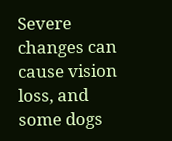Severe changes can cause vision loss, and some dogs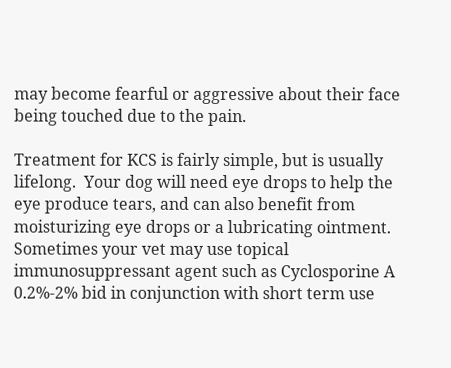may become fearful or aggressive about their face being touched due to the pain.

Treatment for KCS is fairly simple, but is usually lifelong.  Your dog will need eye drops to help the eye produce tears, and can also benefit from moisturizing eye drops or a lubricating ointment.  Sometimes your vet may use topical immunosuppressant agent such as Cyclosporine A 0.2%-2% bid in conjunction with short term use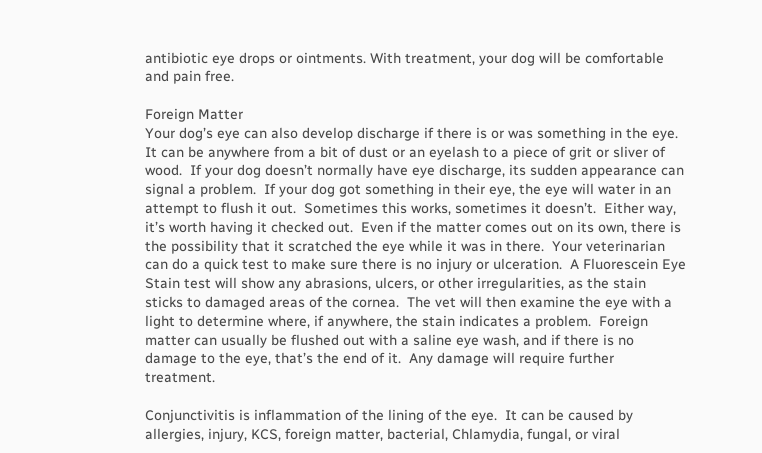antibiotic eye drops or ointments. With treatment, your dog will be comfortable and pain free.

Foreign Matter
Your dog’s eye can also develop discharge if there is or was something in the eye.  It can be anywhere from a bit of dust or an eyelash to a piece of grit or sliver of wood.  If your dog doesn’t normally have eye discharge, its sudden appearance can signal a problem.  If your dog got something in their eye, the eye will water in an attempt to flush it out.  Sometimes this works, sometimes it doesn’t.  Either way, it’s worth having it checked out.  Even if the matter comes out on its own, there is the possibility that it scratched the eye while it was in there.  Your veterinarian can do a quick test to make sure there is no injury or ulceration.  A Fluorescein Eye Stain test will show any abrasions, ulcers, or other irregularities, as the stain sticks to damaged areas of the cornea.  The vet will then examine the eye with a light to determine where, if anywhere, the stain indicates a problem.  Foreign matter can usually be flushed out with a saline eye wash, and if there is no damage to the eye, that’s the end of it.  Any damage will require further treatment.

Conjunctivitis is inflammation of the lining of the eye.  It can be caused by allergies, injury, KCS, foreign matter, bacterial, Chlamydia, fungal, or viral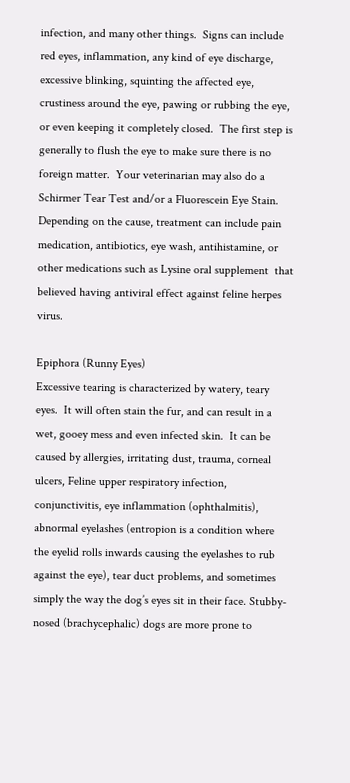infection, and many other things.  Signs can include red eyes, inflammation, any kind of eye discharge, excessive blinking, squinting the affected eye, crustiness around the eye, pawing or rubbing the eye, or even keeping it completely closed.  The first step is generally to flush the eye to make sure there is no foreign matter.  Your veterinarian may also do a Schirmer Tear Test and/or a Fluorescein Eye Stain.  Depending on the cause, treatment can include pain medication, antibiotics, eye wash, antihistamine, or other medications such as Lysine oral supplement  that believed having antiviral effect against feline herpes virus.

Epiphora (Runny Eyes)
Excessive tearing is characterized by watery, teary eyes.  It will often stain the fur, and can result in a wet, gooey mess and even infected skin.  It can be caused by allergies, irritating dust, trauma, corneal ulcers, Feline upper respiratory infection, conjunctivitis, eye inflammation (ophthalmitis), abnormal eyelashes (entropion is a condition where the eyelid rolls inwards causing the eyelashes to rub against the eye), tear duct problems, and sometimes simply the way the dog’s eyes sit in their face. Stubby-nosed (brachycephalic) dogs are more prone to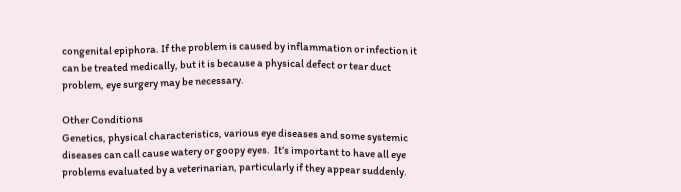congenital epiphora. If the problem is caused by inflammation or infection it can be treated medically, but it is because a physical defect or tear duct problem, eye surgery may be necessary.

Other Conditions
Genetics, physical characteristics, various eye diseases and some systemic diseases can call cause watery or goopy eyes.  It’s important to have all eye problems evaluated by a veterinarian, particularly if they appear suddenly.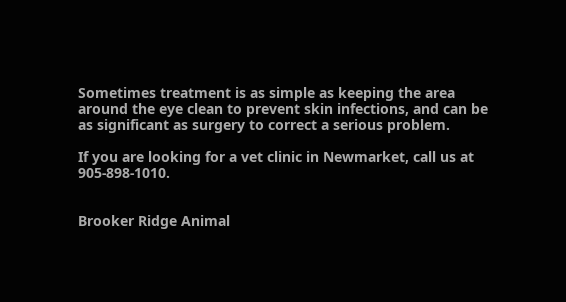Sometimes treatment is as simple as keeping the area around the eye clean to prevent skin infections, and can be as significant as surgery to correct a serious problem.

If you are looking for a vet clinic in Newmarket, call us at 905-898-1010.


Brooker Ridge Animal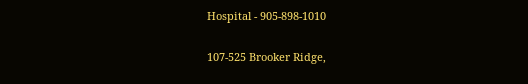Hospital - 905-898-1010

107-525 Brooker Ridge,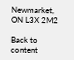Newmarket, ON L3X 2M2

Back to content